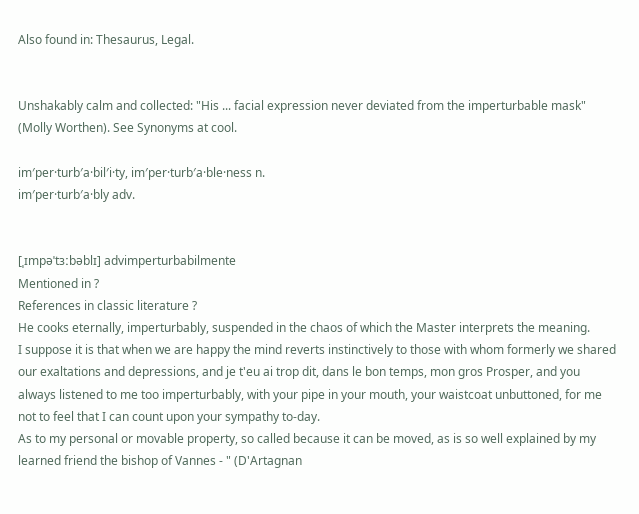Also found in: Thesaurus, Legal.


Unshakably calm and collected: "His ... facial expression never deviated from the imperturbable mask" (Molly Worthen). See Synonyms at cool.

im′per·turb′a·bil′i·ty, im′per·turb′a·ble·ness n.
im′per·turb′a·bly adv.


[ˌɪmpəˈtɜːbəblɪ] advimperturbabilmente
Mentioned in ?
References in classic literature ?
He cooks eternally, imperturbably, suspended in the chaos of which the Master interprets the meaning.
I suppose it is that when we are happy the mind reverts instinctively to those with whom formerly we shared our exaltations and depressions, and je t'eu ai trop dit, dans le bon temps, mon gros Prosper, and you always listened to me too imperturbably, with your pipe in your mouth, your waistcoat unbuttoned, for me not to feel that I can count upon your sympathy to-day.
As to my personal or movable property, so called because it can be moved, as is so well explained by my learned friend the bishop of Vannes - " (D'Artagnan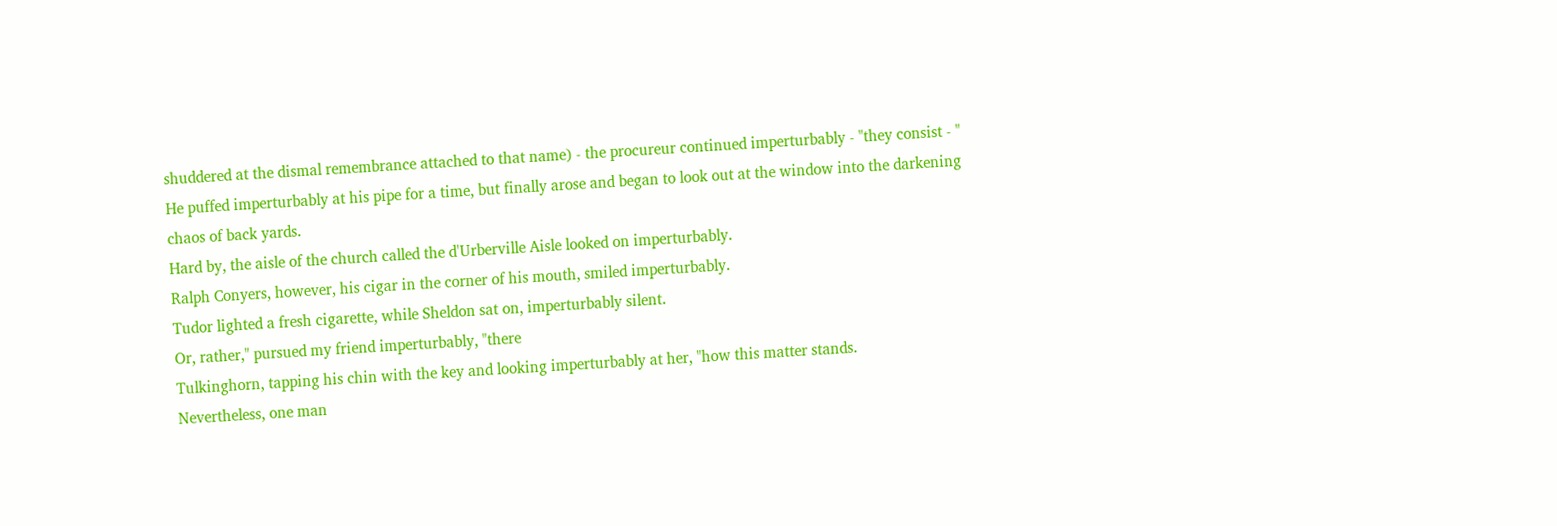shuddered at the dismal remembrance attached to that name) - the procureur continued imperturbably - "they consist - "
He puffed imperturbably at his pipe for a time, but finally arose and began to look out at the window into the darkening chaos of back yards.
Hard by, the aisle of the church called the d'Urberville Aisle looked on imperturbably.
Ralph Conyers, however, his cigar in the corner of his mouth, smiled imperturbably.
Tudor lighted a fresh cigarette, while Sheldon sat on, imperturbably silent.
Or, rather," pursued my friend imperturbably, "there
Tulkinghorn, tapping his chin with the key and looking imperturbably at her, "how this matter stands.
Nevertheless, one man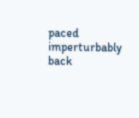paced imperturbably back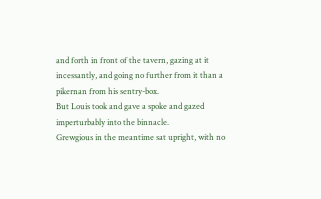and forth in front of the tavern, gazing at it incessantly, and going no further from it than a pikernan from his sentry-box.
But Louis took and gave a spoke and gazed imperturbably into the binnacle.
Grewgious in the meantime sat upright, with no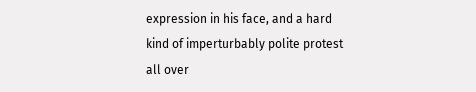expression in his face, and a hard kind of imperturbably polite protest all over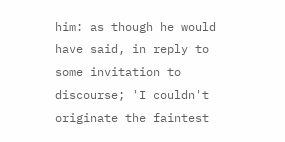him: as though he would have said, in reply to some invitation to discourse; 'I couldn't originate the faintest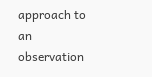approach to an observation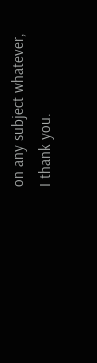on any subject whatever, I thank you.